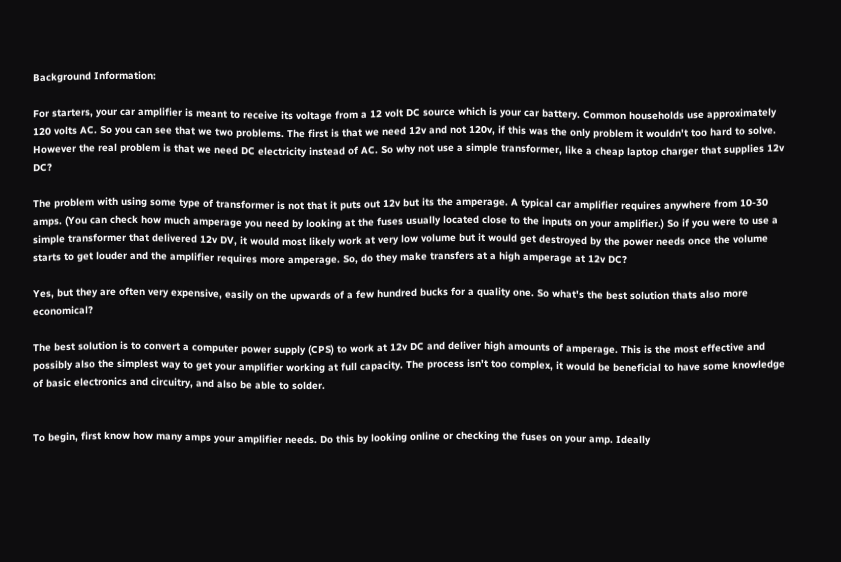Background Information:

For starters, your car amplifier is meant to receive its voltage from a 12 volt DC source which is your car battery. Common households use approximately 120 volts AC. So you can see that we two problems. The first is that we need 12v and not 120v, if this was the only problem it wouldn't too hard to solve. However the real problem is that we need DC electricity instead of AC. So why not use a simple transformer, like a cheap laptop charger that supplies 12v DC?

The problem with using some type of transformer is not that it puts out 12v but its the amperage. A typical car amplifier requires anywhere from 10-30 amps. (You can check how much amperage you need by looking at the fuses usually located close to the inputs on your amplifier.) So if you were to use a simple transformer that delivered 12v DV, it would most likely work at very low volume but it would get destroyed by the power needs once the volume starts to get louder and the amplifier requires more amperage. So, do they make transfers at a high amperage at 12v DC?

Yes, but they are often very expensive, easily on the upwards of a few hundred bucks for a quality one. So what's the best solution thats also more economical?

The best solution is to convert a computer power supply (CPS) to work at 12v DC and deliver high amounts of amperage. This is the most effective and possibly also the simplest way to get your amplifier working at full capacity. The process isn't too complex, it would be beneficial to have some knowledge of basic electronics and circuitry, and also be able to solder.


To begin, first know how many amps your amplifier needs. Do this by looking online or checking the fuses on your amp. Ideally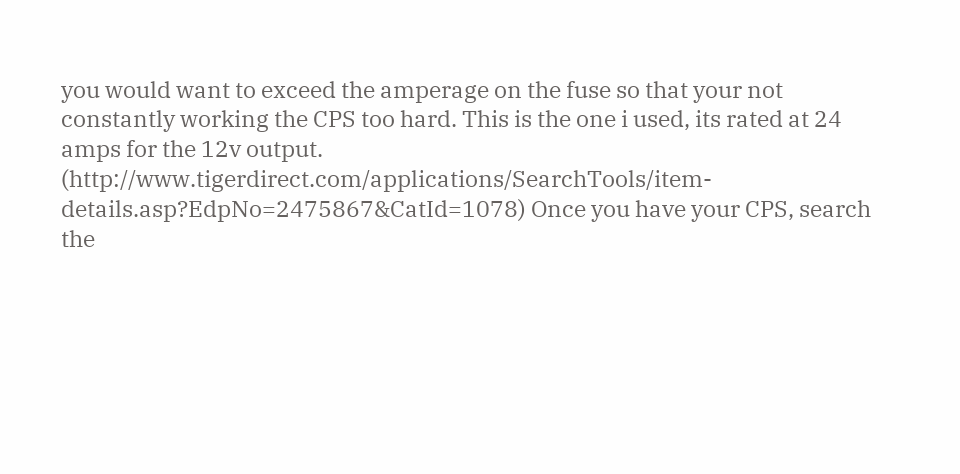you would want to exceed the amperage on the fuse so that your not constantly working the CPS too hard. This is the one i used, its rated at 24 amps for the 12v output. (http://www.tigerdirect.com/applications/SearchTools/item-details.asp?EdpNo=2475867&CatId=1078) Once you have your CPS, search the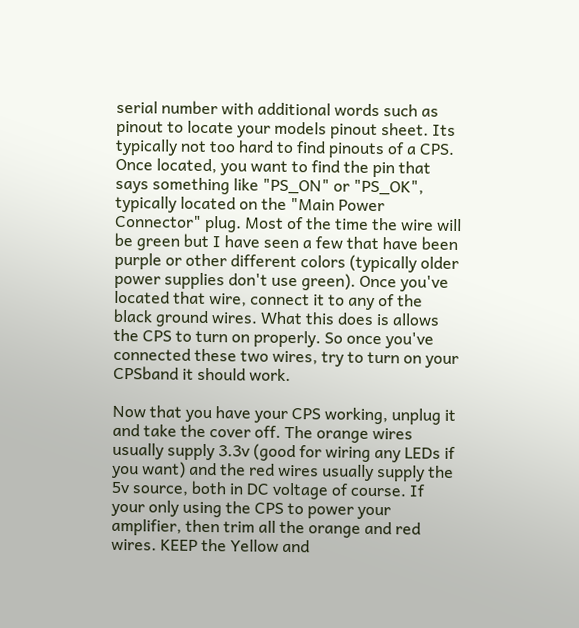serial number with additional words such as pinout to locate your models pinout sheet. Its typically not too hard to find pinouts of a CPS. Once located, you want to find the pin that says something like "PS_ON" or "PS_OK", typically located on the "Main Power Connector" plug. Most of the time the wire will be green but I have seen a few that have been purple or other different colors (typically older power supplies don't use green). Once you've located that wire, connect it to any of the black ground wires. What this does is allows the CPS to turn on properly. So once you've connected these two wires, try to turn on your CPSband it should work.

Now that you have your CPS working, unplug it and take the cover off. The orange wires usually supply 3.3v (good for wiring any LEDs if you want) and the red wires usually supply the 5v source, both in DC voltage of course. If your only using the CPS to power your amplifier, then trim all the orange and red wires. KEEP the Yellow and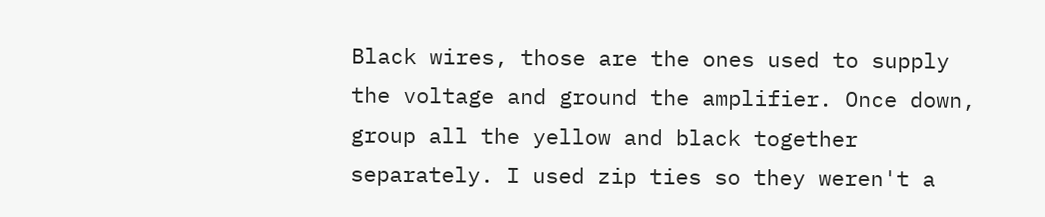Black wires, those are the ones used to supply the voltage and ground the amplifier. Once down, group all the yellow and black together separately. I used zip ties so they weren't a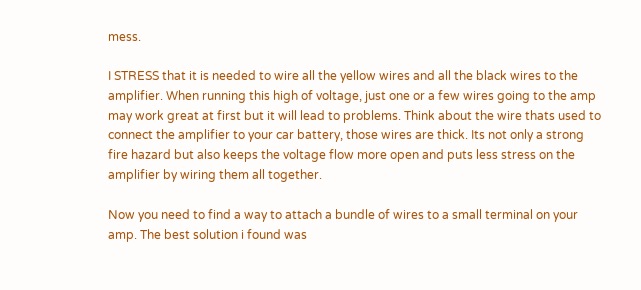mess.

I STRESS that it is needed to wire all the yellow wires and all the black wires to the amplifier. When running this high of voltage, just one or a few wires going to the amp may work great at first but it will lead to problems. Think about the wire thats used to connect the amplifier to your car battery, those wires are thick. Its not only a strong fire hazard but also keeps the voltage flow more open and puts less stress on the amplifier by wiring them all together.

Now you need to find a way to attach a bundle of wires to a small terminal on your amp. The best solution i found was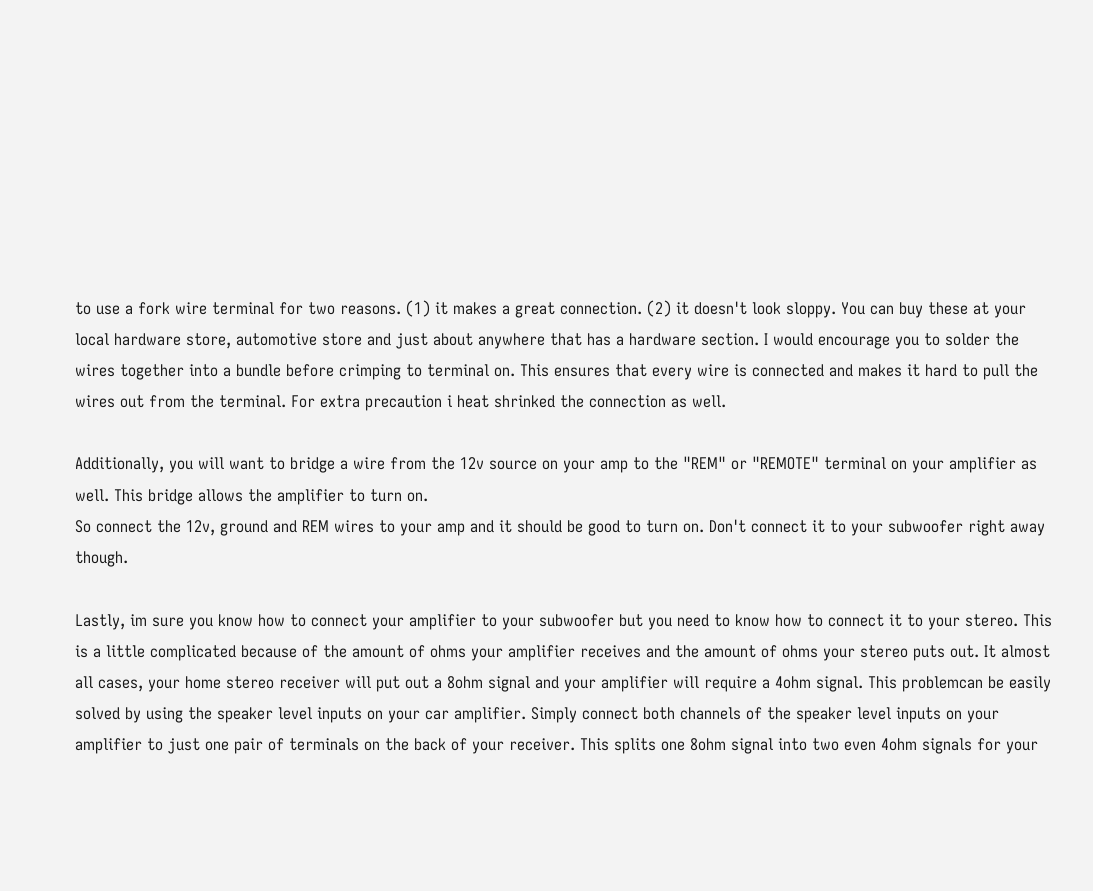to use a fork wire terminal for two reasons. (1) it makes a great connection. (2) it doesn't look sloppy. You can buy these at your local hardware store, automotive store and just about anywhere that has a hardware section. I would encourage you to solder the wires together into a bundle before crimping to terminal on. This ensures that every wire is connected and makes it hard to pull the wires out from the terminal. For extra precaution i heat shrinked the connection as well.

Additionally, you will want to bridge a wire from the 12v source on your amp to the "REM" or "REMOTE" terminal on your amplifier as well. This bridge allows the amplifier to turn on.
So connect the 12v, ground and REM wires to your amp and it should be good to turn on. Don't connect it to your subwoofer right away though.

Lastly, im sure you know how to connect your amplifier to your subwoofer but you need to know how to connect it to your stereo. This is a little complicated because of the amount of ohms your amplifier receives and the amount of ohms your stereo puts out. It almost all cases, your home stereo receiver will put out a 8ohm signal and your amplifier will require a 4ohm signal. This problemcan be easily solved by using the speaker level inputs on your car amplifier. Simply connect both channels of the speaker level inputs on your amplifier to just one pair of terminals on the back of your receiver. This splits one 8ohm signal into two even 4ohm signals for your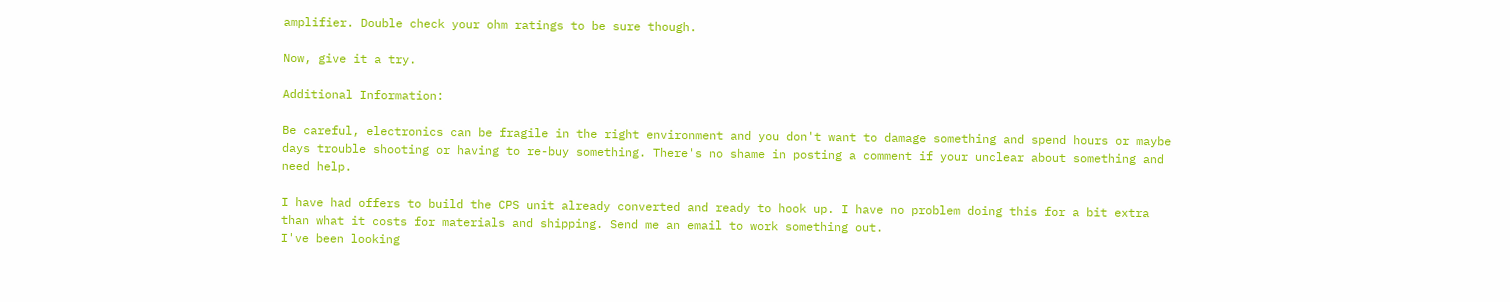amplifier. Double check your ohm ratings to be sure though.

Now, give it a try.

Additional Information:

Be careful, electronics can be fragile in the right environment and you don't want to damage something and spend hours or maybe days trouble shooting or having to re-buy something. There's no shame in posting a comment if your unclear about something and need help.

I have had offers to build the CPS unit already converted and ready to hook up. I have no problem doing this for a bit extra than what it costs for materials and shipping. Send me an email to work something out.
I've been looking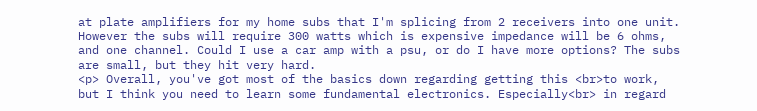at plate amplifiers for my home subs that I'm splicing from 2 receivers into one unit. However the subs will require 300 watts which is expensive impedance will be 6 ohms, and one channel. Could I use a car amp with a psu, or do I have more options? The subs are small, but they hit very hard.
<p> Overall, you've got most of the basics down regarding getting this <br>to work, but I think you need to learn some fundamental electronics. Especially<br> in regard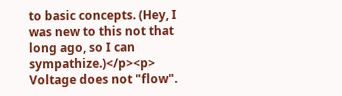to basic concepts. (Hey, I was new to this not that long ago, so I can sympathize.)</p><p> Voltage does not "flow".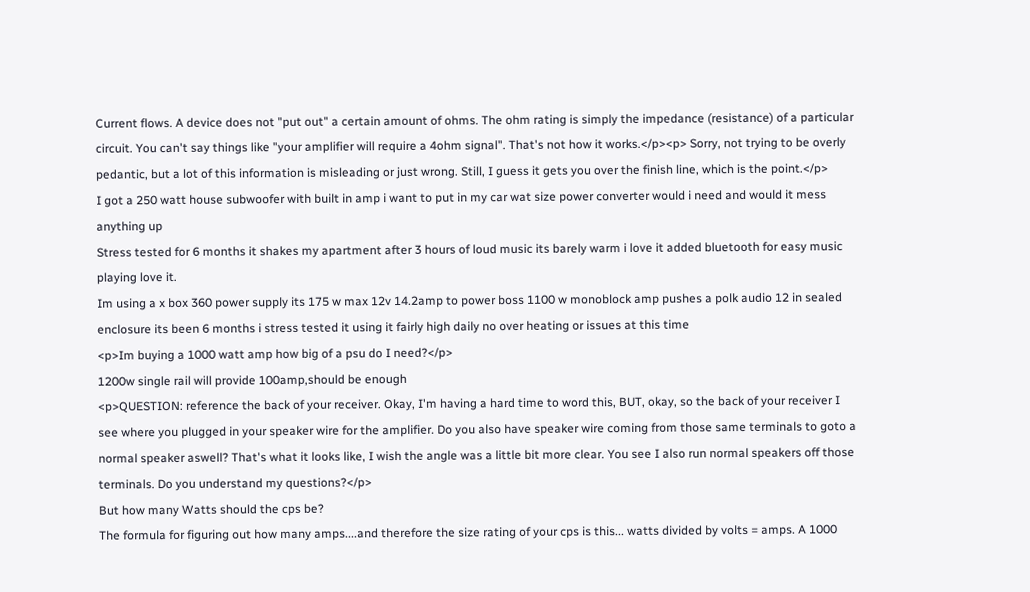Current flows. A device does not "put out" a certain amount of ohms. The ohm rating is simply the impedance (resistance) of a particular circuit. You can't say things like "your amplifier will require a 4ohm signal". That's not how it works.</p><p> Sorry, not trying to be overly pedantic, but a lot of this information is misleading or just wrong. Still, I guess it gets you over the finish line, which is the point.</p>
I got a 250 watt house subwoofer with built in amp i want to put in my car wat size power converter would i need and would it mess anything up
Stress tested for 6 months it shakes my apartment after 3 hours of loud music its barely warm i love it added bluetooth for easy music playing love it.
Im using a x box 360 power supply its 175 w max 12v 14.2amp to power boss 1100 w monoblock amp pushes a polk audio 12 in sealed enclosure its been 6 months i stress tested it using it fairly high daily no over heating or issues at this time
<p>Im buying a 1000 watt amp how big of a psu do I need?</p>
1200w single rail will provide 100amp,should be enough
<p>QUESTION: reference the back of your receiver. Okay, I'm having a hard time to word this, BUT, okay, so the back of your receiver I see where you plugged in your speaker wire for the amplifier. Do you also have speaker wire coming from those same terminals to goto a normal speaker aswell? That's what it looks like, I wish the angle was a little bit more clear. You see I also run normal speakers off those terminals. Do you understand my questions?</p>
But how many Watts should the cps be?
The formula for figuring out how many amps....and therefore the size rating of your cps is this... watts divided by volts = amps. A 1000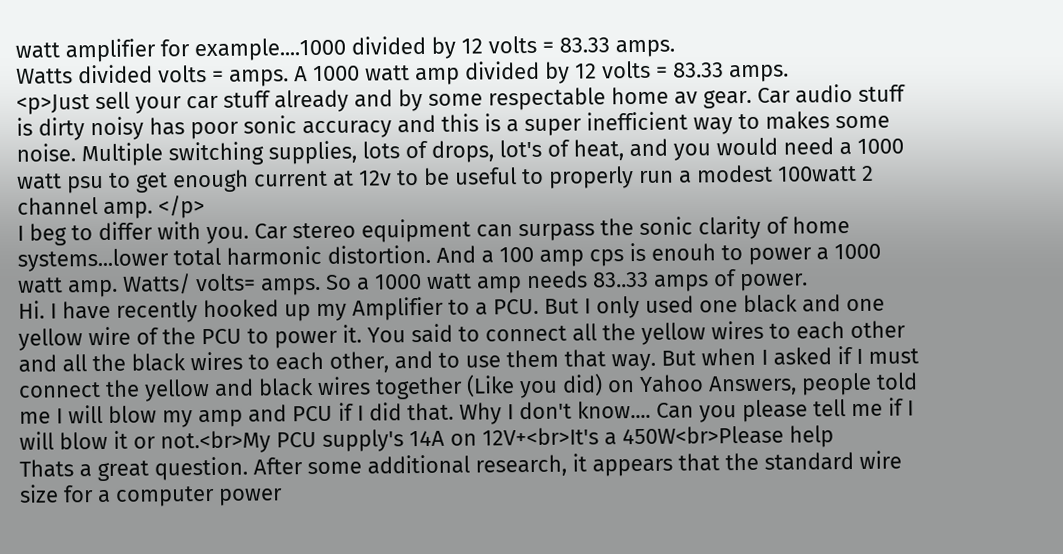watt amplifier for example....1000 divided by 12 volts = 83.33 amps.
Watts divided volts = amps. A 1000 watt amp divided by 12 volts = 83.33 amps.
<p>Just sell your car stuff already and by some respectable home av gear. Car audio stuff is dirty noisy has poor sonic accuracy and this is a super inefficient way to makes some noise. Multiple switching supplies, lots of drops, lot's of heat, and you would need a 1000 watt psu to get enough current at 12v to be useful to properly run a modest 100watt 2 channel amp. </p>
I beg to differ with you. Car stereo equipment can surpass the sonic clarity of home systems...lower total harmonic distortion. And a 100 amp cps is enouh to power a 1000 watt amp. Watts/ volts= amps. So a 1000 watt amp needs 83..33 amps of power.
Hi. I have recently hooked up my Amplifier to a PCU. But I only used one black and one yellow wire of the PCU to power it. You said to connect all the yellow wires to each other and all the black wires to each other, and to use them that way. But when I asked if I must connect the yellow and black wires together (Like you did) on Yahoo Answers, people told me I will blow my amp and PCU if I did that. Why I don't know.... Can you please tell me if I will blow it or not.<br>My PCU supply's 14A on 12V+<br>It's a 450W<br>Please help
Thats a great question. After some additional research, it appears that the standard wire size for a computer power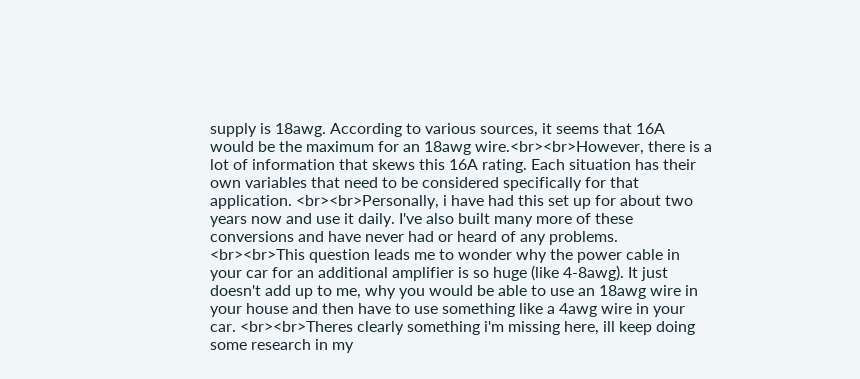supply is 18awg. According to various sources, it seems that 16A would be the maximum for an 18awg wire.<br><br>However, there is a lot of information that skews this 16A rating. Each situation has their own variables that need to be considered specifically for that application. <br><br>Personally, i have had this set up for about two years now and use it daily. I've also built many more of these conversions and have never had or heard of any problems. <br><br>This question leads me to wonder why the power cable in your car for an additional amplifier is so huge (like 4-8awg). It just doesn't add up to me, why you would be able to use an 18awg wire in your house and then have to use something like a 4awg wire in your car. <br><br>Theres clearly something i'm missing here, ill keep doing some research in my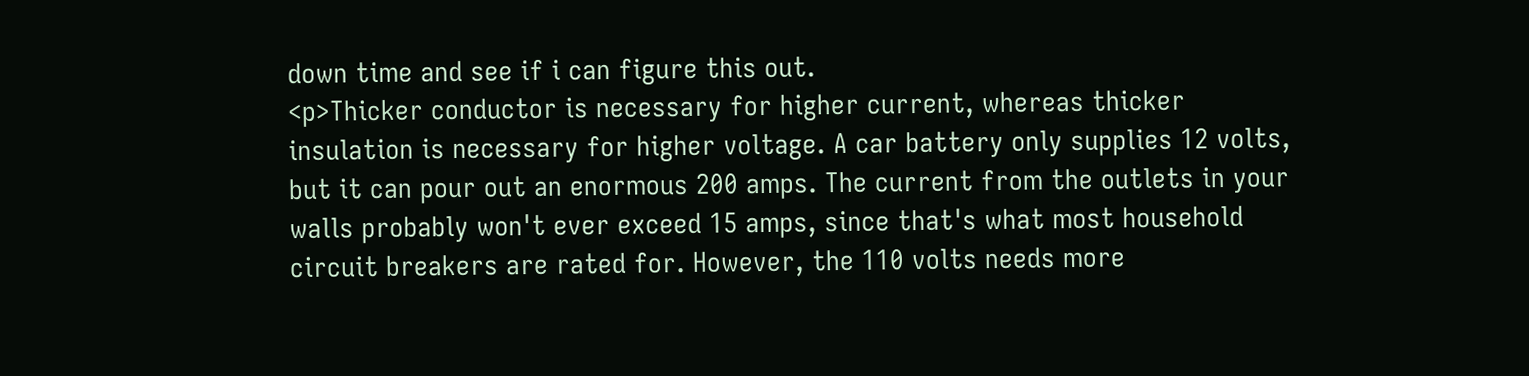down time and see if i can figure this out.
<p>Thicker conductor is necessary for higher current, whereas thicker insulation is necessary for higher voltage. A car battery only supplies 12 volts, but it can pour out an enormous 200 amps. The current from the outlets in your walls probably won't ever exceed 15 amps, since that's what most household circuit breakers are rated for. However, the 110 volts needs more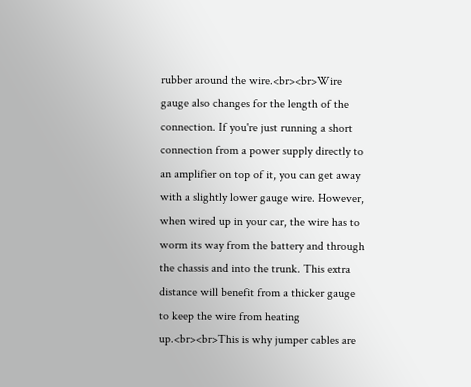rubber around the wire.<br><br>Wire gauge also changes for the length of the connection. If you're just running a short connection from a power supply directly to an amplifier on top of it, you can get away with a slightly lower gauge wire. However, when wired up in your car, the wire has to worm its way from the battery and through the chassis and into the trunk. This extra distance will benefit from a thicker gauge to keep the wire from heating up.<br><br>This is why jumper cables are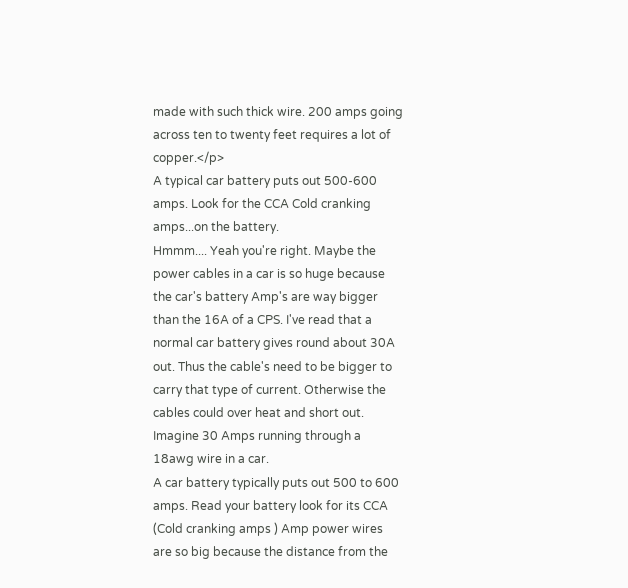made with such thick wire. 200 amps going across ten to twenty feet requires a lot of copper.</p>
A typical car battery puts out 500-600 amps. Look for the CCA Cold cranking amps...on the battery.
Hmmm.... Yeah you're right. Maybe the power cables in a car is so huge because the car's battery Amp's are way bigger than the 16A of a CPS. I've read that a normal car battery gives round about 30A out. Thus the cable's need to be bigger to carry that type of current. Otherwise the cables could over heat and short out. Imagine 30 Amps running through a 18awg wire in a car.
A car battery typically puts out 500 to 600 amps. Read your battery look for its CCA (Cold cranking amps ) Amp power wires are so big because the distance from the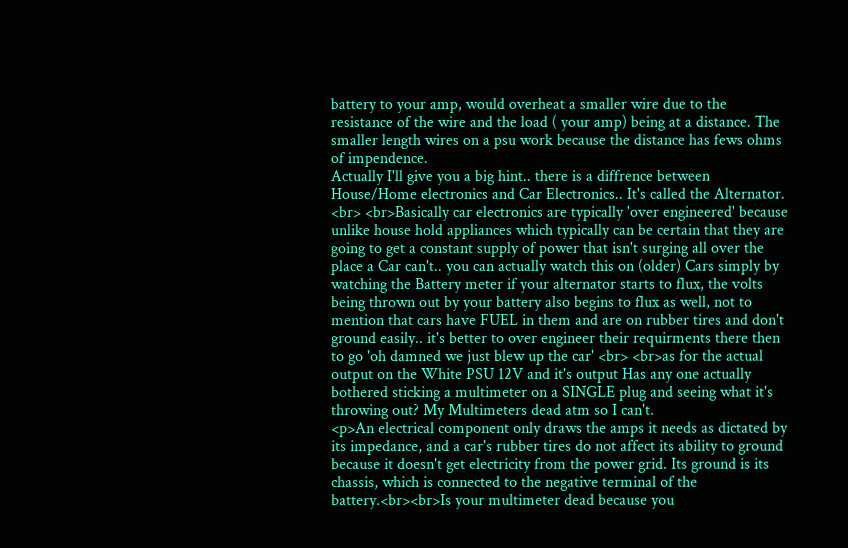battery to your amp, would overheat a smaller wire due to the resistance of the wire and the load ( your amp) being at a distance. The smaller length wires on a psu work because the distance has fews ohms of impendence.
Actually I'll give you a big hint.. there is a diffrence between House/Home electronics and Car Electronics.. It's called the Alternator. <br> <br>Basically car electronics are typically 'over engineered' because unlike house hold appliances which typically can be certain that they are going to get a constant supply of power that isn't surging all over the place a Car can't.. you can actually watch this on (older) Cars simply by watching the Battery meter if your alternator starts to flux, the volts being thrown out by your battery also begins to flux as well, not to mention that cars have FUEL in them and are on rubber tires and don't ground easily.. it's better to over engineer their requirments there then to go 'oh damned we just blew up the car' <br> <br>as for the actual output on the White PSU 12V and it's output Has any one actually bothered sticking a multimeter on a SINGLE plug and seeing what it's throwing out? My Multimeters dead atm so I can't.
<p>An electrical component only draws the amps it needs as dictated by its impedance, and a car's rubber tires do not affect its ability to ground because it doesn't get electricity from the power grid. Its ground is its chassis, which is connected to the negative terminal of the battery.<br><br>Is your multimeter dead because you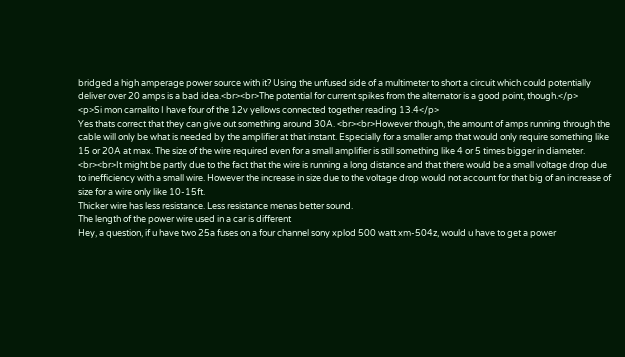bridged a high amperage power source with it? Using the unfused side of a multimeter to short a circuit which could potentially deliver over 20 amps is a bad idea.<br><br>The potential for current spikes from the alternator is a good point, though.</p>
<p>Si mon carnalito I have four of the 12v yellows connected together reading 13.4</p>
Yes thats correct that they can give out something around 30A. <br><br>However though, the amount of amps running through the cable will only be what is needed by the amplifier at that instant. Especially for a smaller amp that would only require something like 15 or 20A at max. The size of the wire required even for a small amplifier is still something like 4 or 5 times bigger in diameter. <br><br>It might be partly due to the fact that the wire is running a long distance and that there would be a small voltage drop due to inefficiency with a small wire. However the increase in size due to the voltage drop would not account for that big of an increase of size for a wire only like 10-15ft.
Thicker wire has less resistance. Less resistance menas better sound.
The length of the power wire used in a car is different
Hey, a question, if u have two 25a fuses on a four channel sony xplod 500 watt xm-504z, would u have to get a power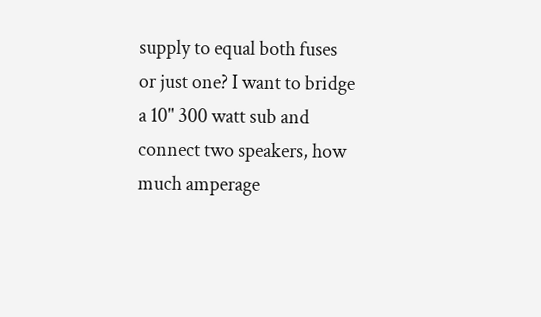supply to equal both fuses or just one? I want to bridge a 10" 300 watt sub and connect two speakers, how much amperage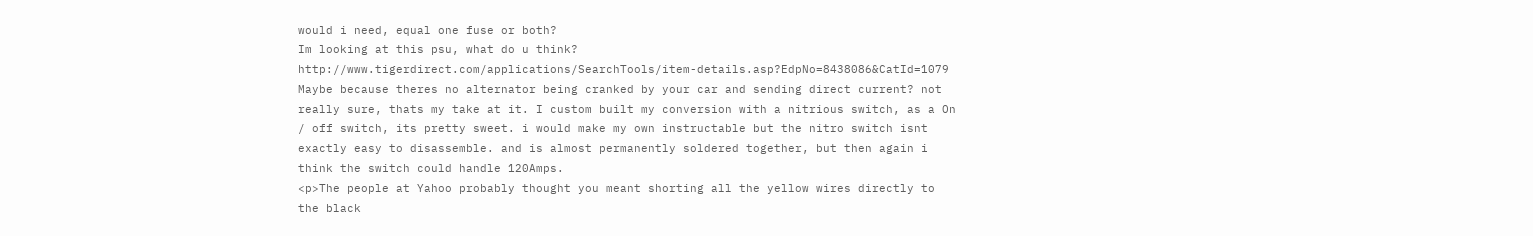would i need, equal one fuse or both?
Im looking at this psu, what do u think? http://www.tigerdirect.com/applications/SearchTools/item-details.asp?EdpNo=8438086&CatId=1079
Maybe because theres no alternator being cranked by your car and sending direct current? not really sure, thats my take at it. I custom built my conversion with a nitrious switch, as a On / off switch, its pretty sweet. i would make my own instructable but the nitro switch isnt exactly easy to disassemble. and is almost permanently soldered together, but then again i think the switch could handle 120Amps.
<p>The people at Yahoo probably thought you meant shorting all the yellow wires directly to the black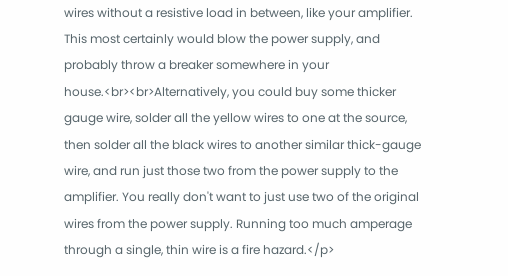wires without a resistive load in between, like your amplifier. This most certainly would blow the power supply, and probably throw a breaker somewhere in your house.<br><br>Alternatively, you could buy some thicker gauge wire, solder all the yellow wires to one at the source, then solder all the black wires to another similar thick-gauge wire, and run just those two from the power supply to the amplifier. You really don't want to just use two of the original wires from the power supply. Running too much amperage through a single, thin wire is a fire hazard.</p>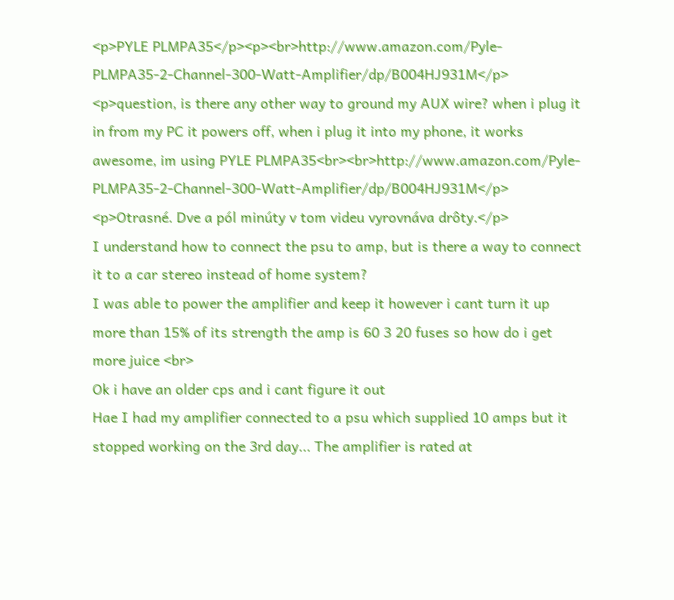<p>PYLE PLMPA35</p><p><br>http://www.amazon.com/Pyle-PLMPA35-2-Channel-300-Watt-Amplifier/dp/B004HJ931M</p>
<p>question, is there any other way to ground my AUX wire? when i plug it in from my PC it powers off, when i plug it into my phone, it works awesome, im using PYLE PLMPA35<br><br>http://www.amazon.com/Pyle-PLMPA35-2-Channel-300-Watt-Amplifier/dp/B004HJ931M</p>
<p>Otrasné. Dve a pól minúty v tom videu vyrovnáva drôty.</p>
I understand how to connect the psu to amp, but is there a way to connect it to a car stereo instead of home system?
I was able to power the amplifier and keep it however i cant turn it up more than 15% of its strength the amp is 60 3 20 fuses so how do i get more juice <br>
Ok i have an older cps and i cant figure it out
Hae I had my amplifier connected to a psu which supplied 10 amps but it stopped working on the 3rd day... The amplifier is rated at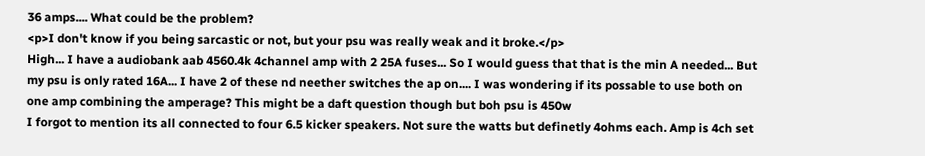36 amps.... What could be the problem?
<p>I don't know if you being sarcastic or not, but your psu was really weak and it broke.</p>
High... I have a audiobank aab 4560.4k 4channel amp with 2 25A fuses... So I would guess that that is the min A needed... But my psu is only rated 16A... I have 2 of these nd neether switches the ap on.... I was wondering if its possable to use both on one amp combining the amperage? This might be a daft question though but boh psu is 450w
I forgot to mention its all connected to four 6.5 kicker speakers. Not sure the watts but definetly 4ohms each. Amp is 4ch set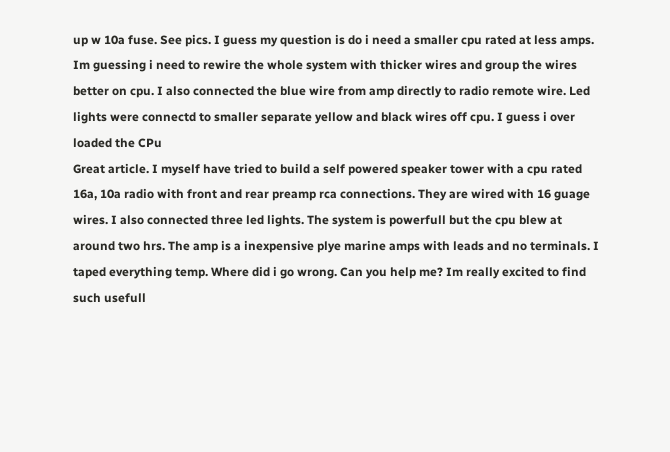up w 10a fuse. See pics. I guess my question is do i need a smaller cpu rated at less amps. Im guessing i need to rewire the whole system with thicker wires and group the wires better on cpu. I also connected the blue wire from amp directly to radio remote wire. Led lights were connectd to smaller separate yellow and black wires off cpu. I guess i over loaded the CPu
Great article. I myself have tried to build a self powered speaker tower with a cpu rated 16a, 10a radio with front and rear preamp rca connections. They are wired with 16 guage wires. I also connected three led lights. The system is powerfull but the cpu blew at around two hrs. The amp is a inexpensive plye marine amps with leads and no terminals. I taped everything temp. Where did i go wrong. Can you help me? Im really excited to find such usefull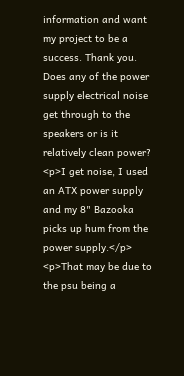information and want my project to be a success. Thank you.
Does any of the power supply electrical noise get through to the speakers or is it relatively clean power?
<p>I get noise, I used an ATX power supply and my 8" Bazooka picks up hum from the power supply.</p>
<p>That may be due to the psu being a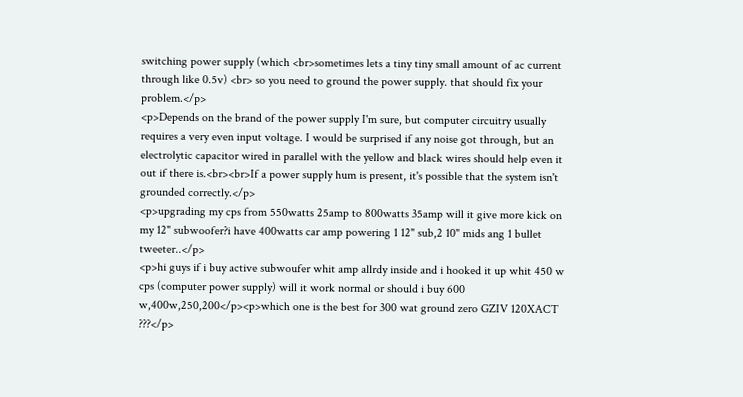switching power supply (which <br>sometimes lets a tiny tiny small amount of ac current through like 0.5v) <br> so you need to ground the power supply. that should fix your problem.</p>
<p>Depends on the brand of the power supply I'm sure, but computer circuitry usually requires a very even input voltage. I would be surprised if any noise got through, but an electrolytic capacitor wired in parallel with the yellow and black wires should help even it out if there is.<br><br>If a power supply hum is present, it's possible that the system isn't grounded correctly.</p>
<p>upgrading my cps from 550watts 25amp to 800watts 35amp will it give more kick on my 12" subwoofer?i have 400watts car amp powering 1 12" sub,2 10" mids ang 1 bullet tweeter..</p>
<p>hi guys if i buy active subwoufer whit amp allrdy inside and i hooked it up whit 450 w cps (computer power supply) will it work normal or should i buy 600 w,400w,250,200</p><p>which one is the best for 300 wat ground zero GZIV 120XACT ???</p>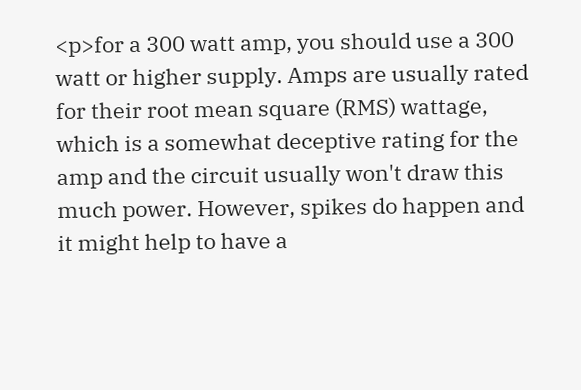<p>for a 300 watt amp, you should use a 300 watt or higher supply. Amps are usually rated for their root mean square (RMS) wattage, which is a somewhat deceptive rating for the amp and the circuit usually won't draw this much power. However, spikes do happen and it might help to have a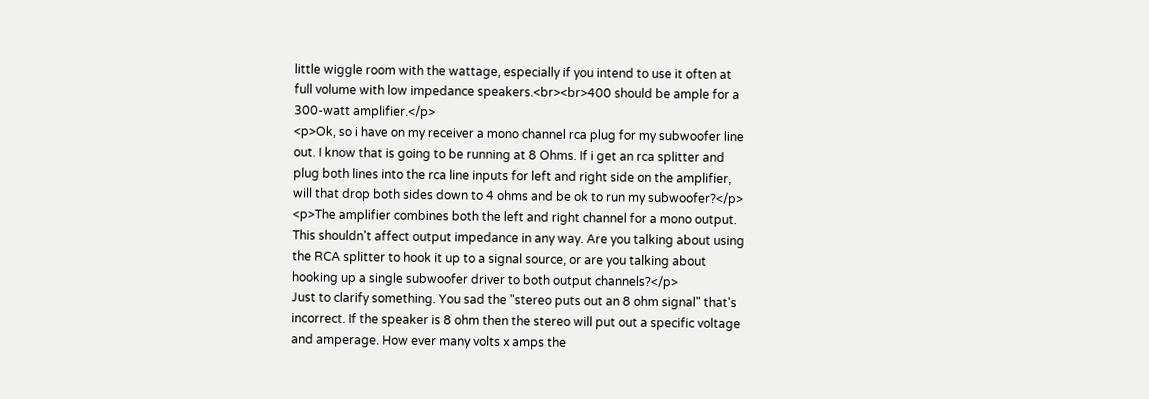little wiggle room with the wattage, especially if you intend to use it often at full volume with low impedance speakers.<br><br>400 should be ample for a 300-watt amplifier.</p>
<p>Ok, so i have on my receiver a mono channel rca plug for my subwoofer line out. I know that is going to be running at 8 Ohms. If i get an rca splitter and plug both lines into the rca line inputs for left and right side on the amplifier, will that drop both sides down to 4 ohms and be ok to run my subwoofer?</p>
<p>The amplifier combines both the left and right channel for a mono output. This shouldn't affect output impedance in any way. Are you talking about using the RCA splitter to hook it up to a signal source, or are you talking about hooking up a single subwoofer driver to both output channels?</p>
Just to clarify something. You sad the "stereo puts out an 8 ohm signal" that's incorrect. If the speaker is 8 ohm then the stereo will put out a specific voltage and amperage. How ever many volts x amps the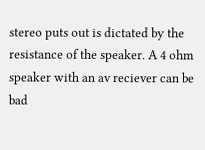stereo puts out is dictated by the resistance of the speaker. A 4 ohm speaker with an av reciever can be bad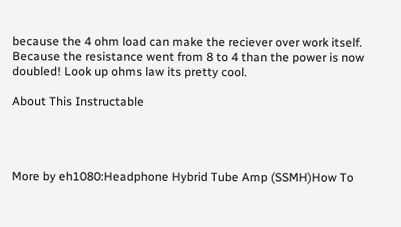because the 4 ohm load can make the reciever over work itself. Because the resistance went from 8 to 4 than the power is now doubled! Look up ohms law its pretty cool.

About This Instructable




More by eh1080:Headphone Hybrid Tube Amp (SSMH)How To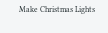Make Christmas Lights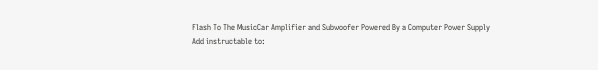Flash To The MusicCar Amplifier and Subwoofer Powered By a Computer Power Supply
Add instructable to: